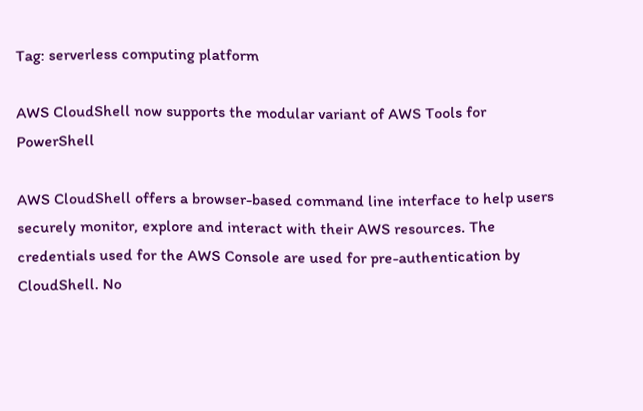Tag: serverless computing platform

AWS CloudShell now supports the modular variant of AWS Tools for PowerShell

AWS CloudShell offers a browser-based command line interface to help users securely monitor, explore and interact with their AWS resources. The credentials used for the AWS Console are used for pre-authentication by CloudShell. No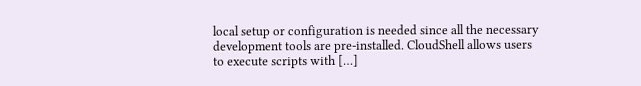local setup or configuration is needed since all the necessary development tools are pre-installed. CloudShell allows users to execute scripts with […]